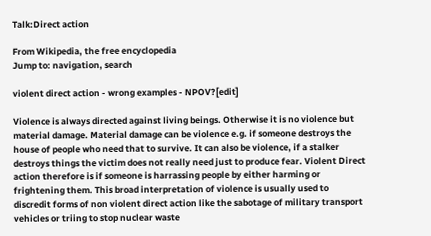Talk:Direct action

From Wikipedia, the free encyclopedia
Jump to: navigation, search

violent direct action - wrong examples - NPOV?[edit]

Violence is always directed against living beings. Otherwise it is no violence but material damage. Material damage can be violence e.g. if someone destroys the house of people who need that to survive. It can also be violence, if a stalker destroys things the victim does not really need just to produce fear. Violent Direct action therefore is if someone is harrassing people by either harming or frightening them. This broad interpretation of violence is usually used to discredit forms of non violent direct action like the sabotage of military transport vehicles or triing to stop nuclear waste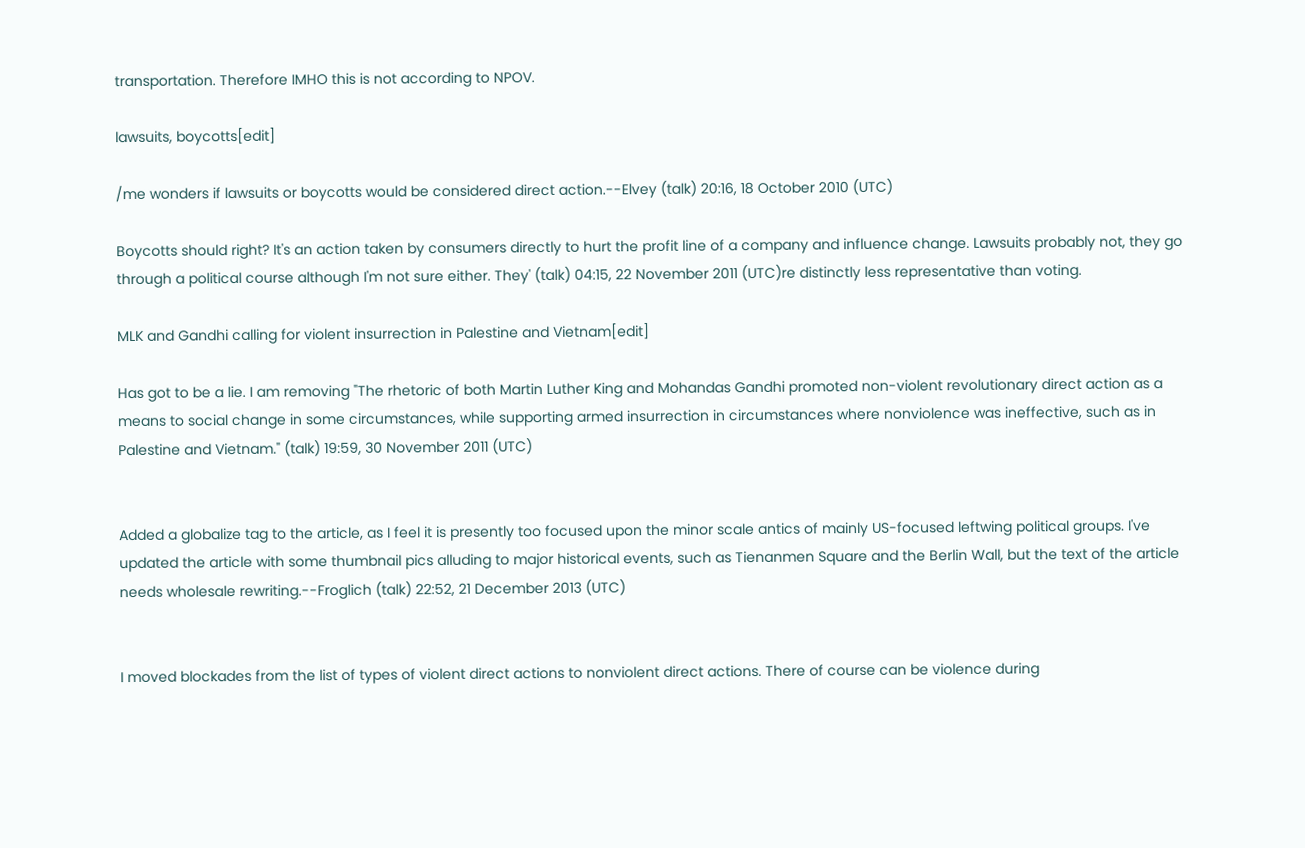transportation. Therefore IMHO this is not according to NPOV.

lawsuits, boycotts[edit]

/me wonders if lawsuits or boycotts would be considered direct action.--Elvey (talk) 20:16, 18 October 2010 (UTC)

Boycotts should right? It's an action taken by consumers directly to hurt the profit line of a company and influence change. Lawsuits probably not, they go through a political course although I'm not sure either. They' (talk) 04:15, 22 November 2011 (UTC)re distinctly less representative than voting.

MLK and Gandhi calling for violent insurrection in Palestine and Vietnam[edit]

Has got to be a lie. I am removing "The rhetoric of both Martin Luther King and Mohandas Gandhi promoted non-violent revolutionary direct action as a means to social change in some circumstances, while supporting armed insurrection in circumstances where nonviolence was ineffective, such as in Palestine and Vietnam." (talk) 19:59, 30 November 2011 (UTC)


Added a globalize tag to the article, as I feel it is presently too focused upon the minor scale antics of mainly US-focused leftwing political groups. I've updated the article with some thumbnail pics alluding to major historical events, such as Tienanmen Square and the Berlin Wall, but the text of the article needs wholesale rewriting.--Froglich (talk) 22:52, 21 December 2013 (UTC)


I moved blockades from the list of types of violent direct actions to nonviolent direct actions. There of course can be violence during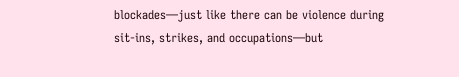blockades—just like there can be violence during sit-ins, strikes, and occupations—but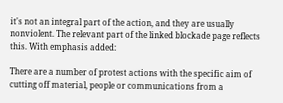it's not an integral part of the action, and they are usually nonviolent. The relevant part of the linked blockade page reflects this. With emphasis added:

There are a number of protest actions with the specific aim of cutting off material, people or communications from a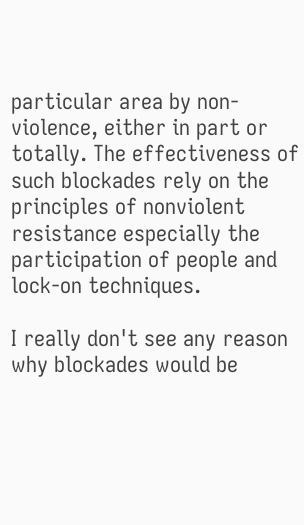particular area by non-violence, either in part or totally. The effectiveness of such blockades rely on the principles of nonviolent resistance especially the participation of people and lock-on techniques.

I really don't see any reason why blockades would be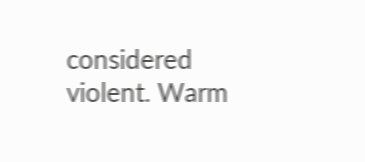considered violent. Warm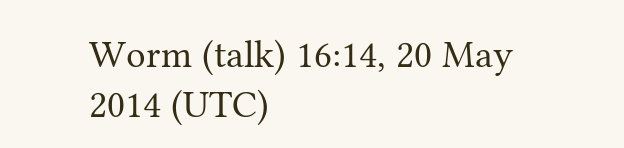Worm (talk) 16:14, 20 May 2014 (UTC)